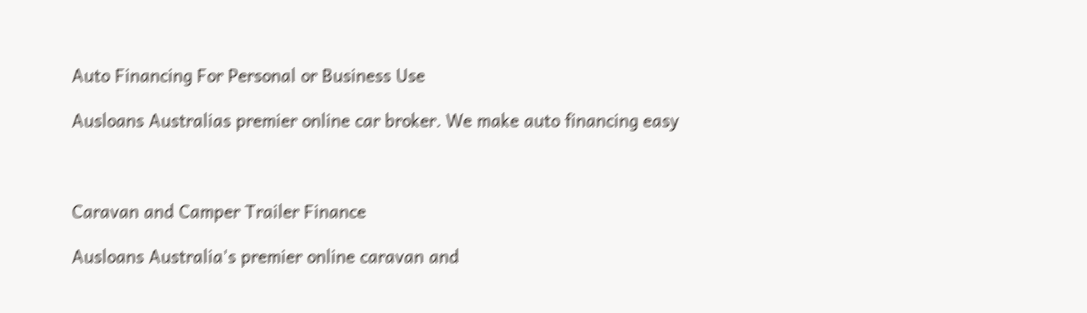Auto Financing For Personal or Business Use

Ausloans Australias premier online car broker. We make auto financing easy



Caravan and Camper Trailer Finance

Ausloans Australia's premier online caravan and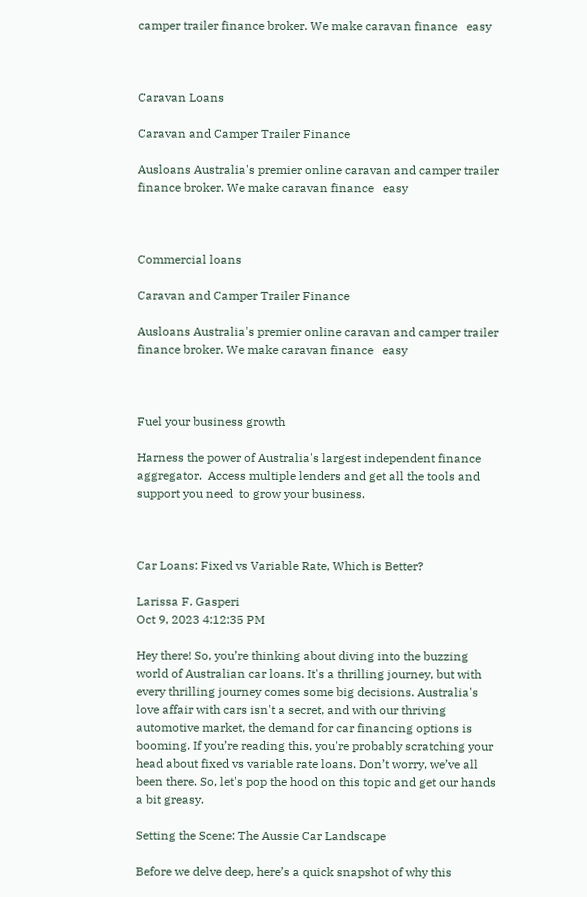camper trailer finance broker. We make caravan finance   easy



Caravan Loans

Caravan and Camper Trailer Finance

Ausloans Australia's premier online caravan and camper trailer finance broker. We make caravan finance   easy



Commercial loans

Caravan and Camper Trailer Finance

Ausloans Australia's premier online caravan and camper trailer finance broker. We make caravan finance   easy



Fuel your business growth

Harness the power of Australia's largest independent finance aggregator.  Access multiple lenders and get all the tools and support you need  to grow your business.



Car Loans: Fixed vs Variable Rate, Which is Better?

Larissa F. Gasperi
Oct 9, 2023 4:12:35 PM

Hey there! So, you’re thinking about diving into the buzzing world of Australian car loans. It's a thrilling journey, but with every thrilling journey comes some big decisions. Australia's love affair with cars isn't a secret, and with our thriving automotive market, the demand for car financing options is booming. If you’re reading this, you're probably scratching your head about fixed vs variable rate loans. Don’t worry, we’ve all been there. So, let's pop the hood on this topic and get our hands a bit greasy.

Setting the Scene: The Aussie Car Landscape

Before we delve deep, here’s a quick snapshot of why this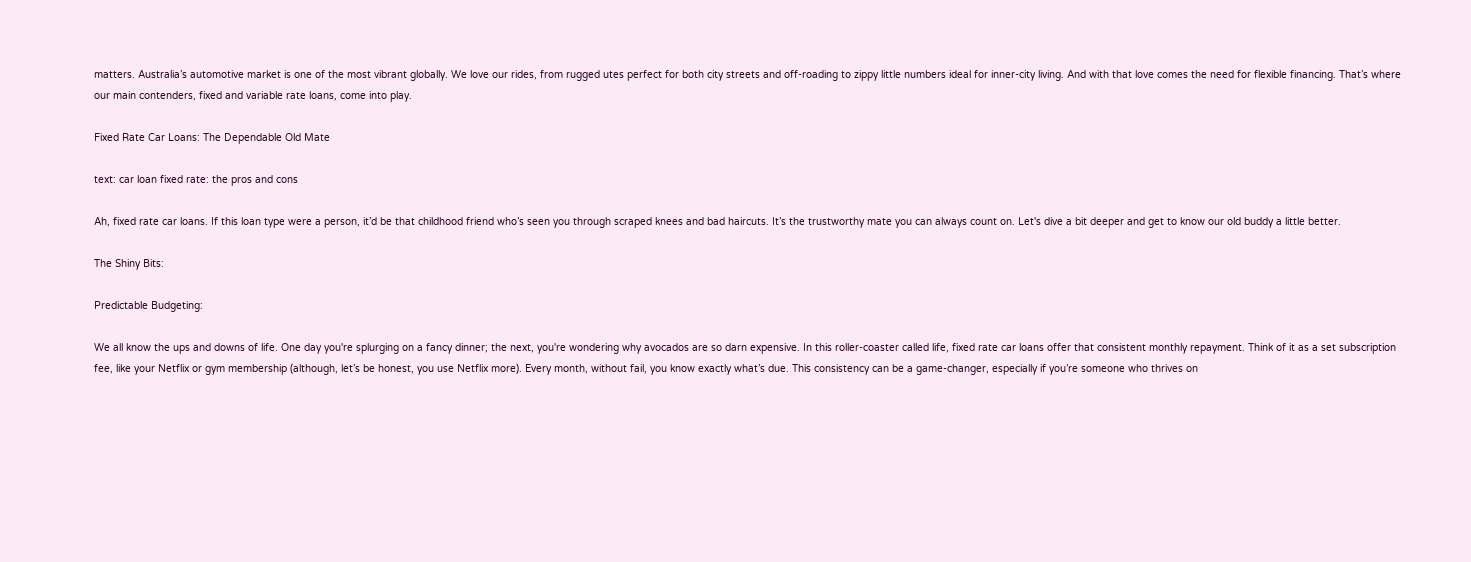matters. Australia’s automotive market is one of the most vibrant globally. We love our rides, from rugged utes perfect for both city streets and off-roading to zippy little numbers ideal for inner-city living. And with that love comes the need for flexible financing. That’s where our main contenders, fixed and variable rate loans, come into play.

Fixed Rate Car Loans: The Dependable Old Mate

text: car loan fixed rate: the pros and cons

Ah, fixed rate car loans. If this loan type were a person, it’d be that childhood friend who’s seen you through scraped knees and bad haircuts. It’s the trustworthy mate you can always count on. Let's dive a bit deeper and get to know our old buddy a little better.

The Shiny Bits:

Predictable Budgeting:

We all know the ups and downs of life. One day you're splurging on a fancy dinner; the next, you're wondering why avocados are so darn expensive. In this roller-coaster called life, fixed rate car loans offer that consistent monthly repayment. Think of it as a set subscription fee, like your Netflix or gym membership (although, let’s be honest, you use Netflix more). Every month, without fail, you know exactly what’s due. This consistency can be a game-changer, especially if you’re someone who thrives on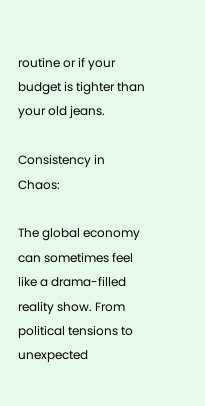routine or if your budget is tighter than your old jeans.

Consistency in Chaos:

The global economy can sometimes feel like a drama-filled reality show. From political tensions to unexpected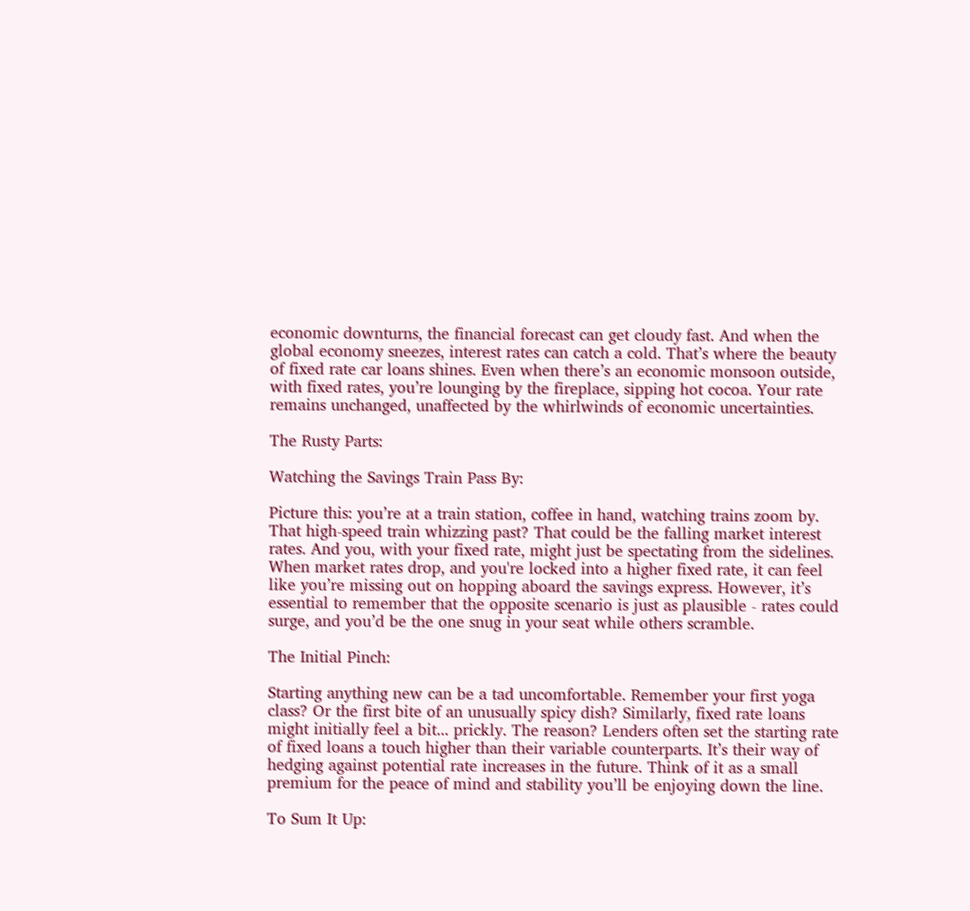economic downturns, the financial forecast can get cloudy fast. And when the global economy sneezes, interest rates can catch a cold. That’s where the beauty of fixed rate car loans shines. Even when there’s an economic monsoon outside, with fixed rates, you’re lounging by the fireplace, sipping hot cocoa. Your rate remains unchanged, unaffected by the whirlwinds of economic uncertainties.

The Rusty Parts:

Watching the Savings Train Pass By:

Picture this: you’re at a train station, coffee in hand, watching trains zoom by. That high-speed train whizzing past? That could be the falling market interest rates. And you, with your fixed rate, might just be spectating from the sidelines. When market rates drop, and you're locked into a higher fixed rate, it can feel like you’re missing out on hopping aboard the savings express. However, it’s essential to remember that the opposite scenario is just as plausible - rates could surge, and you’d be the one snug in your seat while others scramble.

The Initial Pinch:

Starting anything new can be a tad uncomfortable. Remember your first yoga class? Or the first bite of an unusually spicy dish? Similarly, fixed rate loans might initially feel a bit... prickly. The reason? Lenders often set the starting rate of fixed loans a touch higher than their variable counterparts. It’s their way of hedging against potential rate increases in the future. Think of it as a small premium for the peace of mind and stability you’ll be enjoying down the line.

To Sum It Up: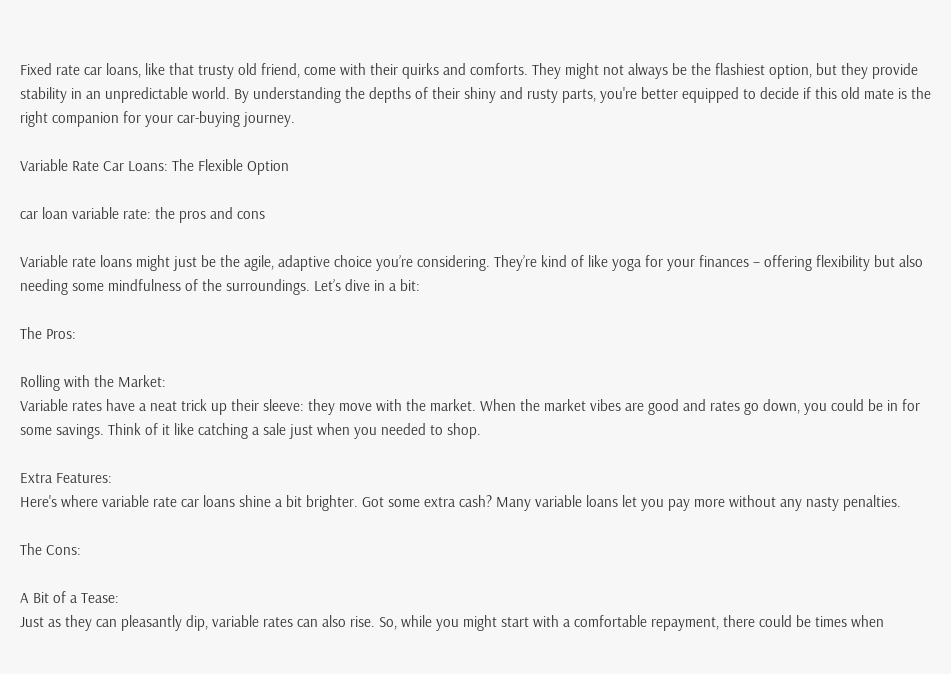Fixed rate car loans, like that trusty old friend, come with their quirks and comforts. They might not always be the flashiest option, but they provide stability in an unpredictable world. By understanding the depths of their shiny and rusty parts, you're better equipped to decide if this old mate is the right companion for your car-buying journey.

Variable Rate Car Loans: The Flexible Option

car loan variable rate: the pros and cons

Variable rate loans might just be the agile, adaptive choice you’re considering. They’re kind of like yoga for your finances – offering flexibility but also needing some mindfulness of the surroundings. Let’s dive in a bit:

The Pros:

Rolling with the Market:
Variable rates have a neat trick up their sleeve: they move with the market. When the market vibes are good and rates go down, you could be in for some savings. Think of it like catching a sale just when you needed to shop.

Extra Features:
Here's where variable rate car loans shine a bit brighter. Got some extra cash? Many variable loans let you pay more without any nasty penalties.

The Cons:

A Bit of a Tease:
Just as they can pleasantly dip, variable rates can also rise. So, while you might start with a comfortable repayment, there could be times when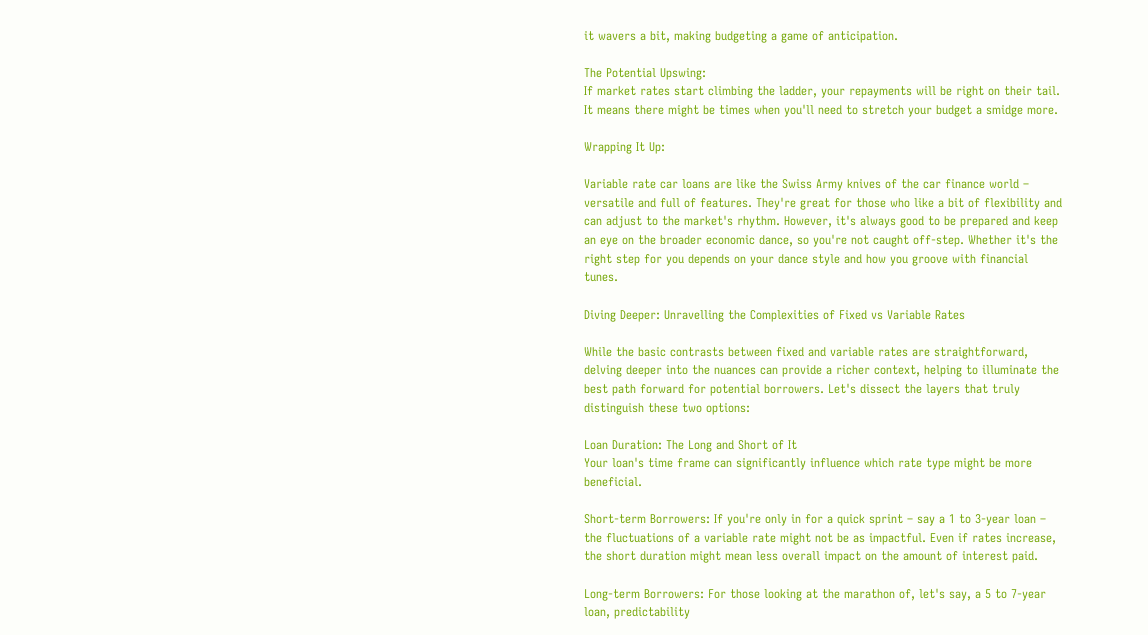it wavers a bit, making budgeting a game of anticipation.

The Potential Upswing:
If market rates start climbing the ladder, your repayments will be right on their tail. It means there might be times when you'll need to stretch your budget a smidge more.

Wrapping It Up:

Variable rate car loans are like the Swiss Army knives of the car finance world – versatile and full of features. They're great for those who like a bit of flexibility and can adjust to the market's rhythm. However, it's always good to be prepared and keep an eye on the broader economic dance, so you're not caught off-step. Whether it's the right step for you depends on your dance style and how you groove with financial tunes.

Diving Deeper: Unravelling the Complexities of Fixed vs Variable Rates

While the basic contrasts between fixed and variable rates are straightforward, delving deeper into the nuances can provide a richer context, helping to illuminate the best path forward for potential borrowers. Let's dissect the layers that truly distinguish these two options:

Loan Duration: The Long and Short of It
Your loan's time frame can significantly influence which rate type might be more beneficial.

Short-term Borrowers: If you're only in for a quick sprint – say a 1 to 3-year loan – the fluctuations of a variable rate might not be as impactful. Even if rates increase, the short duration might mean less overall impact on the amount of interest paid.

Long-term Borrowers: For those looking at the marathon of, let's say, a 5 to 7-year loan, predictability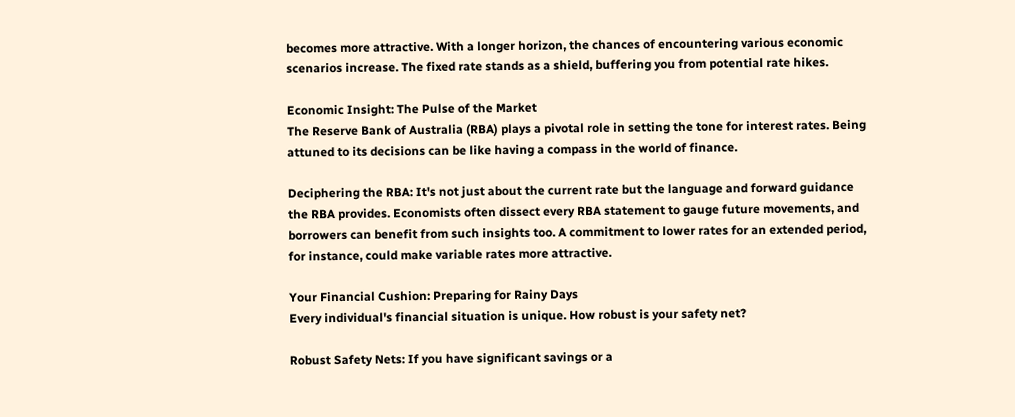becomes more attractive. With a longer horizon, the chances of encountering various economic scenarios increase. The fixed rate stands as a shield, buffering you from potential rate hikes.

Economic Insight: The Pulse of the Market
The Reserve Bank of Australia (RBA) plays a pivotal role in setting the tone for interest rates. Being attuned to its decisions can be like having a compass in the world of finance.

Deciphering the RBA: It's not just about the current rate but the language and forward guidance the RBA provides. Economists often dissect every RBA statement to gauge future movements, and borrowers can benefit from such insights too. A commitment to lower rates for an extended period, for instance, could make variable rates more attractive.

Your Financial Cushion: Preparing for Rainy Days
Every individual's financial situation is unique. How robust is your safety net?

Robust Safety Nets: If you have significant savings or a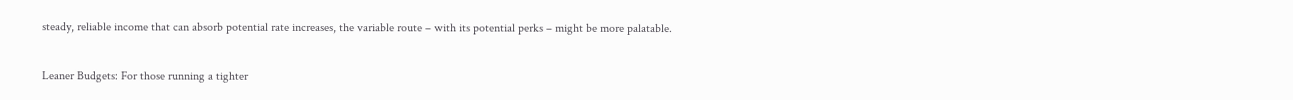steady, reliable income that can absorb potential rate increases, the variable route – with its potential perks – might be more palatable.

Leaner Budgets: For those running a tighter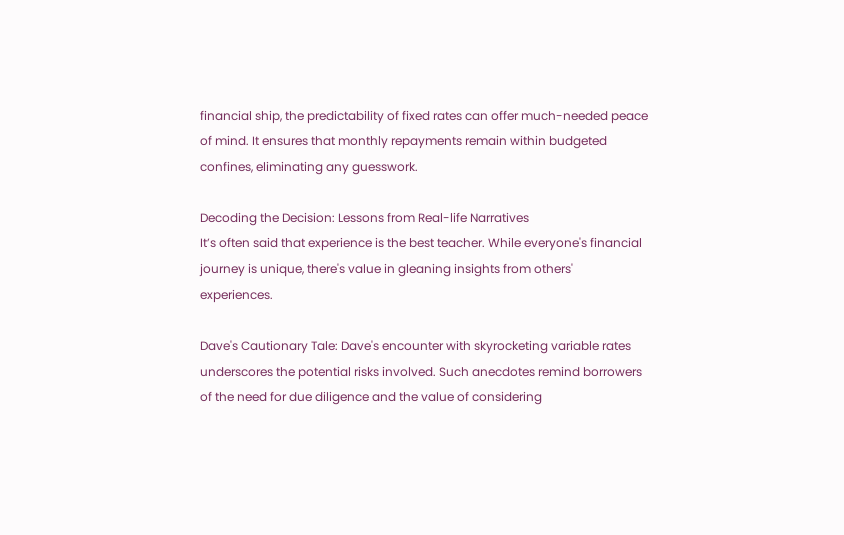financial ship, the predictability of fixed rates can offer much-needed peace of mind. It ensures that monthly repayments remain within budgeted confines, eliminating any guesswork.

Decoding the Decision: Lessons from Real-life Narratives
It’s often said that experience is the best teacher. While everyone's financial journey is unique, there's value in gleaning insights from others' experiences.

Dave's Cautionary Tale: Dave's encounter with skyrocketing variable rates underscores the potential risks involved. Such anecdotes remind borrowers of the need for due diligence and the value of considering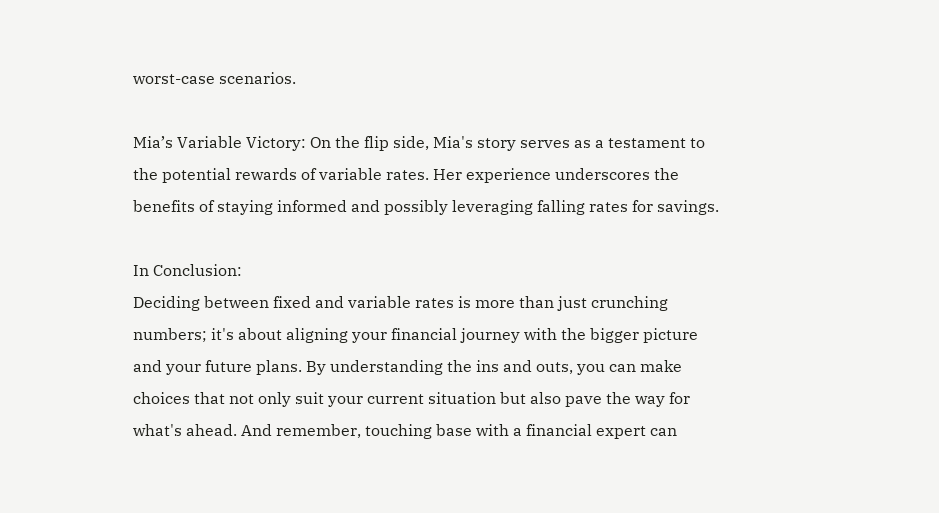worst-case scenarios.

Mia’s Variable Victory: On the flip side, Mia's story serves as a testament to the potential rewards of variable rates. Her experience underscores the benefits of staying informed and possibly leveraging falling rates for savings.

In Conclusion:
Deciding between fixed and variable rates is more than just crunching numbers; it's about aligning your financial journey with the bigger picture and your future plans. By understanding the ins and outs, you can make choices that not only suit your current situation but also pave the way for what's ahead. And remember, touching base with a financial expert can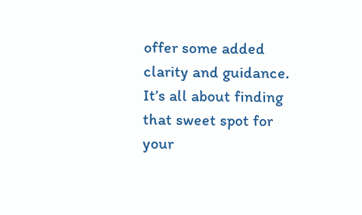offer some added clarity and guidance. It’s all about finding that sweet spot for your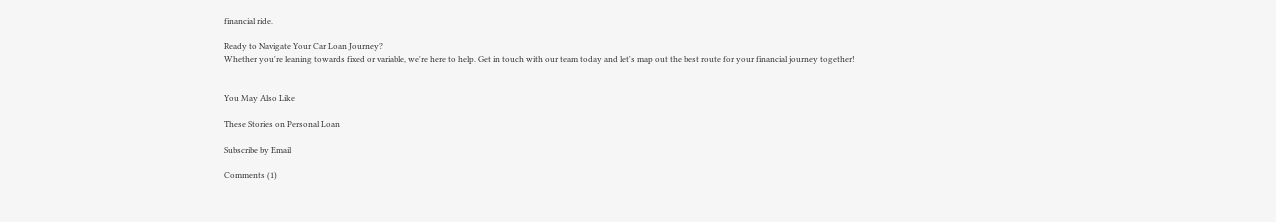financial ride.

Ready to Navigate Your Car Loan Journey?
Whether you're leaning towards fixed or variable, we're here to help. Get in touch with our team today and let's map out the best route for your financial journey together!


You May Also Like

These Stories on Personal Loan

Subscribe by Email

Comments (1)